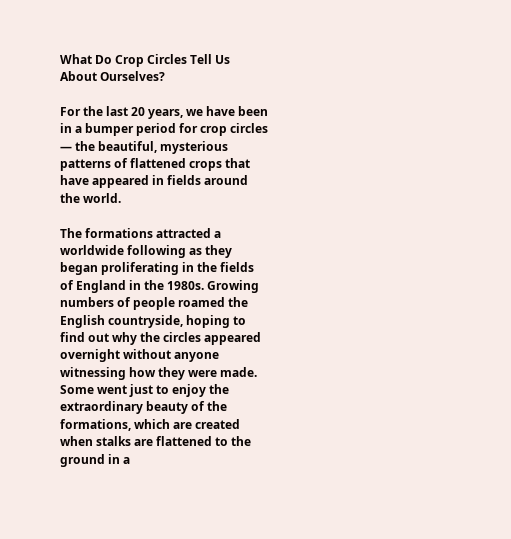What Do Crop Circles Tell Us About Ourselves?

For the last 20 years, we have been in a bumper period for crop circles — the beautiful, mysterious patterns of flattened crops that have appeared in fields around the world.

The formations attracted a worldwide following as they began proliferating in the fields of England in the 1980s. Growing numbers of people roamed the English countryside, hoping to find out why the circles appeared overnight without anyone witnessing how they were made. Some went just to enjoy the extraordinary beauty of the formations, which are created when stalks are flattened to the ground in a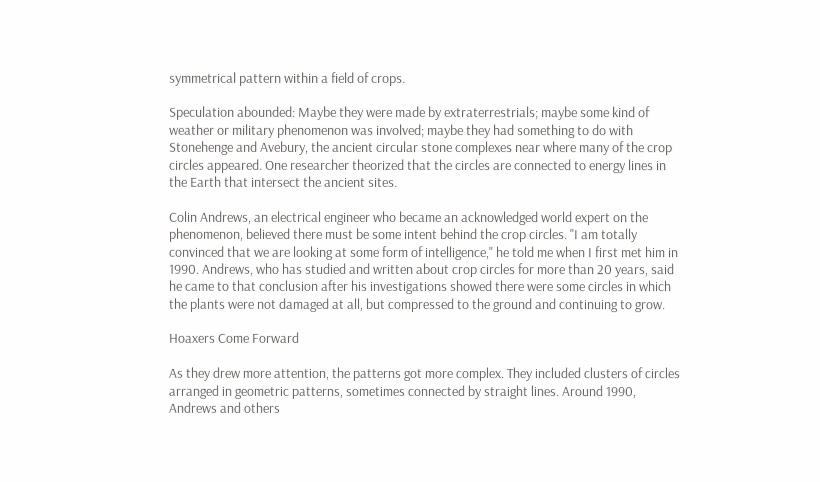symmetrical pattern within a field of crops.

Speculation abounded: Maybe they were made by extraterrestrials; maybe some kind of weather or military phenomenon was involved; maybe they had something to do with Stonehenge and Avebury, the ancient circular stone complexes near where many of the crop circles appeared. One researcher theorized that the circles are connected to energy lines in the Earth that intersect the ancient sites.

Colin Andrews, an electrical engineer who became an acknowledged world expert on the phenomenon, believed there must be some intent behind the crop circles. "I am totally convinced that we are looking at some form of intelligence," he told me when I first met him in 1990. Andrews, who has studied and written about crop circles for more than 20 years, said he came to that conclusion after his investigations showed there were some circles in which the plants were not damaged at all, but compressed to the ground and continuing to grow.

Hoaxers Come Forward

As they drew more attention, the patterns got more complex. They included clusters of circles arranged in geometric patterns, sometimes connected by straight lines. Around 1990, Andrews and others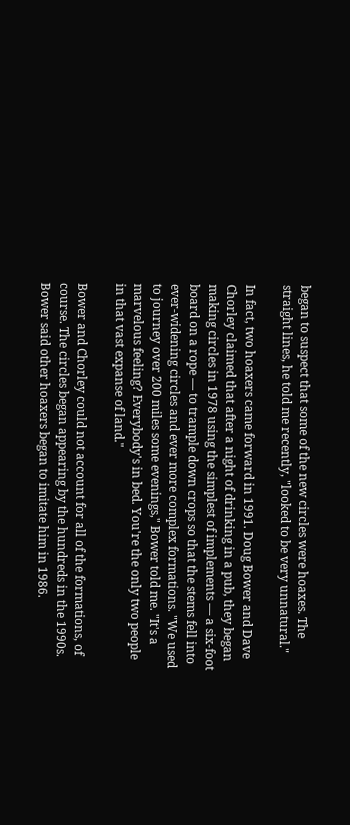began to suspect that some of the new circles were hoaxes. The straight lines, he told me recently, "looked to be very unnatural."

In fact, two hoaxers came forward in 1991. Doug Bower and Dave Chorley claimed that after a night of drinking in a pub, they began making circles in 1978 using the simplest of implements — a six-foot board on a rope — to trample down crops so that the stems fell into ever-widening circles and ever more complex formations. "We used to journey over 200 miles some evenings," Bower told me. "It's a marvelous feeling? Everybody's in bed. You're the only two people in that vast expanse of land."

Bower and Chorley could not account for all of the formations, of course. The circles began appearing by the hundreds in the 1990s. Bower said other hoaxers began to imitate him in 1986.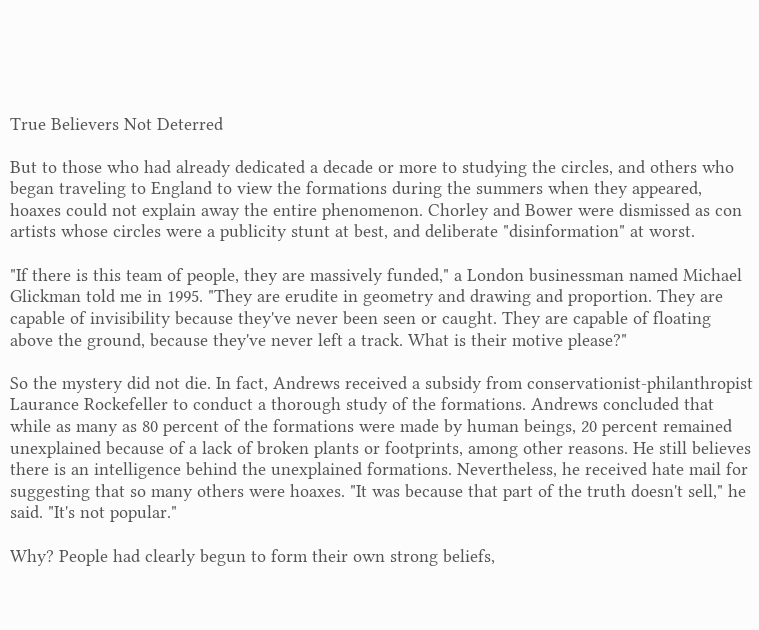True Believers Not Deterred

But to those who had already dedicated a decade or more to studying the circles, and others who began traveling to England to view the formations during the summers when they appeared, hoaxes could not explain away the entire phenomenon. Chorley and Bower were dismissed as con artists whose circles were a publicity stunt at best, and deliberate "disinformation" at worst.

"If there is this team of people, they are massively funded," a London businessman named Michael Glickman told me in 1995. "They are erudite in geometry and drawing and proportion. They are capable of invisibility because they've never been seen or caught. They are capable of floating above the ground, because they've never left a track. What is their motive please?"

So the mystery did not die. In fact, Andrews received a subsidy from conservationist-philanthropist Laurance Rockefeller to conduct a thorough study of the formations. Andrews concluded that while as many as 80 percent of the formations were made by human beings, 20 percent remained unexplained because of a lack of broken plants or footprints, among other reasons. He still believes there is an intelligence behind the unexplained formations. Nevertheless, he received hate mail for suggesting that so many others were hoaxes. "It was because that part of the truth doesn't sell," he said. "It's not popular."

Why? People had clearly begun to form their own strong beliefs,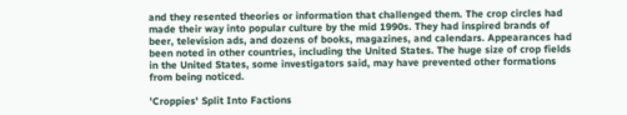and they resented theories or information that challenged them. The crop circles had made their way into popular culture by the mid 1990s. They had inspired brands of beer, television ads, and dozens of books, magazines, and calendars. Appearances had been noted in other countries, including the United States. The huge size of crop fields in the United States, some investigators said, may have prevented other formations from being noticed.

'Croppies' Split Into Factions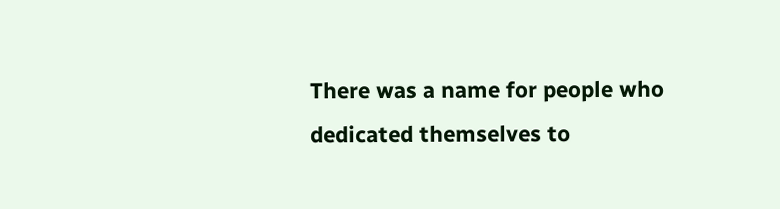There was a name for people who dedicated themselves to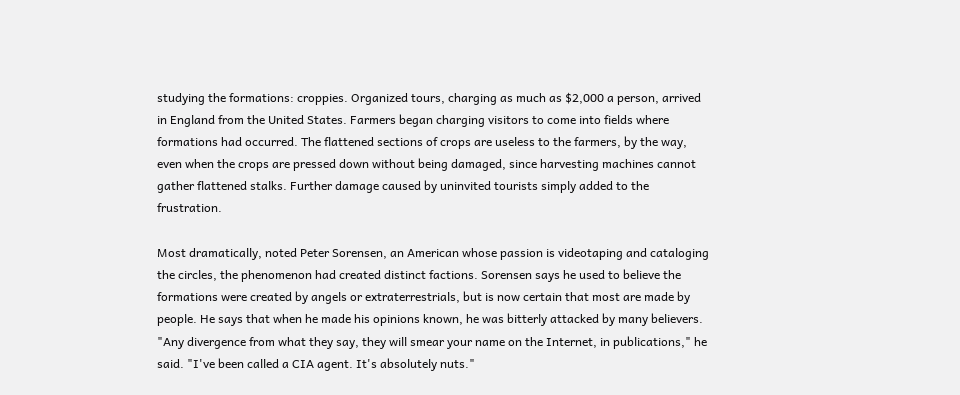studying the formations: croppies. Organized tours, charging as much as $2,000 a person, arrived in England from the United States. Farmers began charging visitors to come into fields where formations had occurred. The flattened sections of crops are useless to the farmers, by the way, even when the crops are pressed down without being damaged, since harvesting machines cannot gather flattened stalks. Further damage caused by uninvited tourists simply added to the frustration.

Most dramatically, noted Peter Sorensen, an American whose passion is videotaping and cataloging the circles, the phenomenon had created distinct factions. Sorensen says he used to believe the formations were created by angels or extraterrestrials, but is now certain that most are made by people. He says that when he made his opinions known, he was bitterly attacked by many believers. "Any divergence from what they say, they will smear your name on the Internet, in publications," he said. "I've been called a CIA agent. It's absolutely nuts."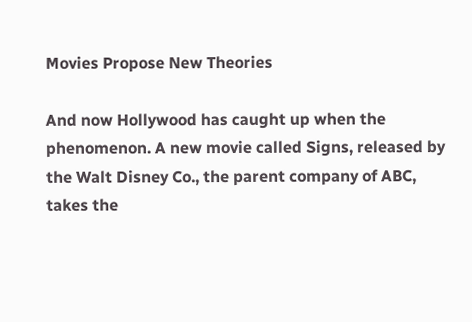Movies Propose New Theories

And now Hollywood has caught up when the phenomenon. A new movie called Signs, released by the Walt Disney Co., the parent company of ABC, takes the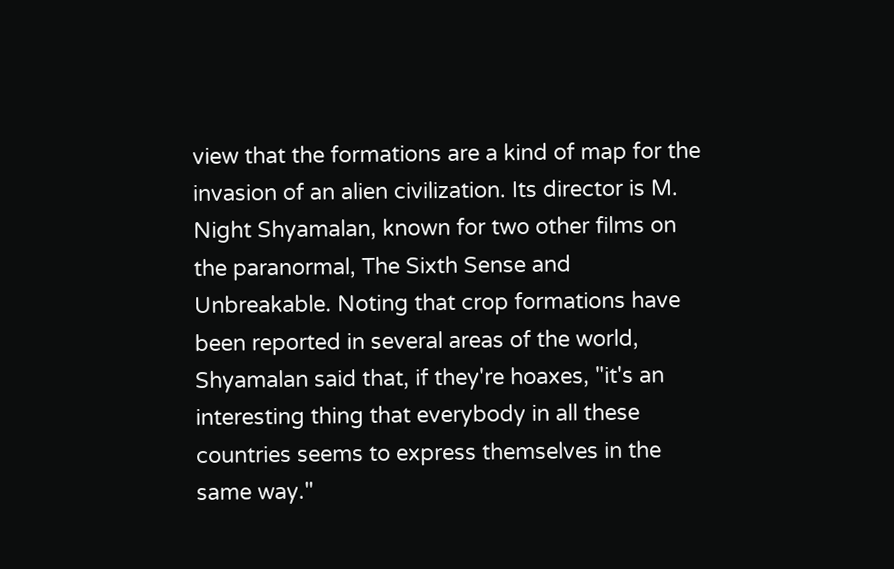view that the formations are a kind of map for the invasion of an alien civilization. Its director is M. Night Shyamalan, known for two other films on the paranormal, The Sixth Sense and Unbreakable. Noting that crop formations have been reported in several areas of the world, Shyamalan said that, if they're hoaxes, "it's an interesting thing that everybody in all these countries seems to express themselves in the same way."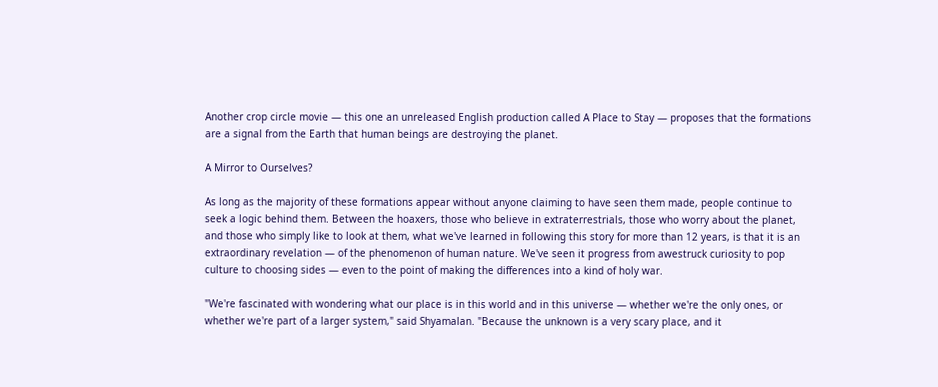Another crop circle movie — this one an unreleased English production called A Place to Stay — proposes that the formations are a signal from the Earth that human beings are destroying the planet.

A Mirror to Ourselves?

As long as the majority of these formations appear without anyone claiming to have seen them made, people continue to seek a logic behind them. Between the hoaxers, those who believe in extraterrestrials, those who worry about the planet, and those who simply like to look at them, what we've learned in following this story for more than 12 years, is that it is an extraordinary revelation — of the phenomenon of human nature. We've seen it progress from awestruck curiosity to pop culture to choosing sides — even to the point of making the differences into a kind of holy war.

"We're fascinated with wondering what our place is in this world and in this universe — whether we're the only ones, or whether we're part of a larger system," said Shyamalan. "Because the unknown is a very scary place, and it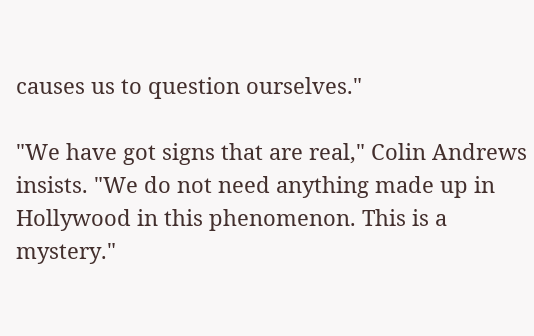causes us to question ourselves."

"We have got signs that are real," Colin Andrews insists. "We do not need anything made up in Hollywood in this phenomenon. This is a mystery."